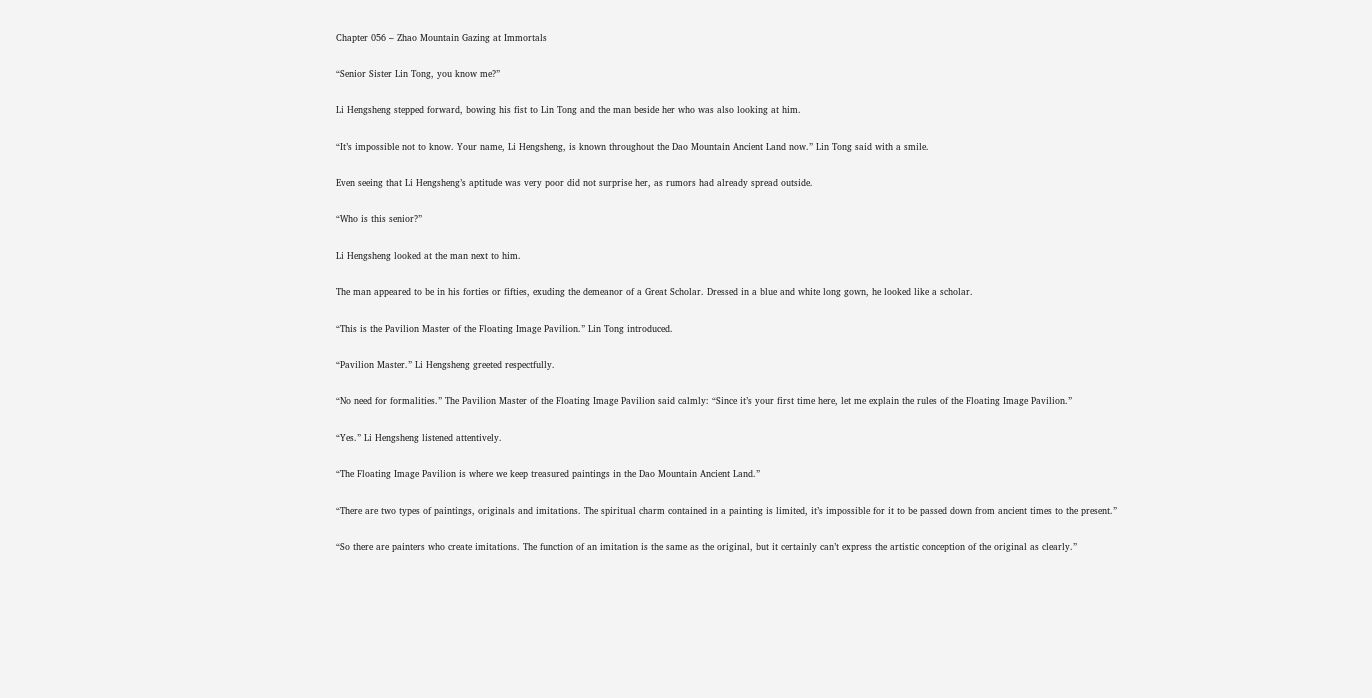Chapter 056 – Zhao Mountain Gazing at Immortals

“Senior Sister Lin Tong, you know me?”

Li Hengsheng stepped forward, bowing his fist to Lin Tong and the man beside her who was also looking at him.

“It’s impossible not to know. Your name, Li Hengsheng, is known throughout the Dao Mountain Ancient Land now.” Lin Tong said with a smile.

Even seeing that Li Hengsheng’s aptitude was very poor did not surprise her, as rumors had already spread outside.

“Who is this senior?”

Li Hengsheng looked at the man next to him.

The man appeared to be in his forties or fifties, exuding the demeanor of a Great Scholar. Dressed in a blue and white long gown, he looked like a scholar.

“This is the Pavilion Master of the Floating Image Pavilion.” Lin Tong introduced.

“Pavilion Master.” Li Hengsheng greeted respectfully.

“No need for formalities.” The Pavilion Master of the Floating Image Pavilion said calmly: “Since it’s your first time here, let me explain the rules of the Floating Image Pavilion.”

“Yes.” Li Hengsheng listened attentively.

“The Floating Image Pavilion is where we keep treasured paintings in the Dao Mountain Ancient Land.”

“There are two types of paintings, originals and imitations. The spiritual charm contained in a painting is limited, it’s impossible for it to be passed down from ancient times to the present.”

“So there are painters who create imitations. The function of an imitation is the same as the original, but it certainly can’t express the artistic conception of the original as clearly.”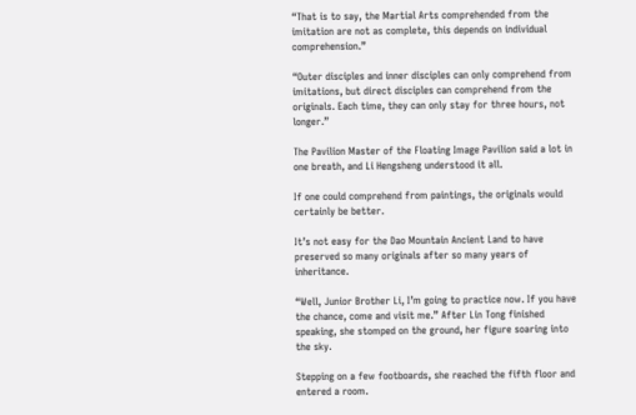“That is to say, the Martial Arts comprehended from the imitation are not as complete, this depends on individual comprehension.”

“Outer disciples and inner disciples can only comprehend from imitations, but direct disciples can comprehend from the originals. Each time, they can only stay for three hours, not longer.”

The Pavilion Master of the Floating Image Pavilion said a lot in one breath, and Li Hengsheng understood it all.

If one could comprehend from paintings, the originals would certainly be better.

It’s not easy for the Dao Mountain Ancient Land to have preserved so many originals after so many years of inheritance.

“Well, Junior Brother Li, I’m going to practice now. If you have the chance, come and visit me.” After Lin Tong finished speaking, she stomped on the ground, her figure soaring into the sky.

Stepping on a few footboards, she reached the fifth floor and entered a room.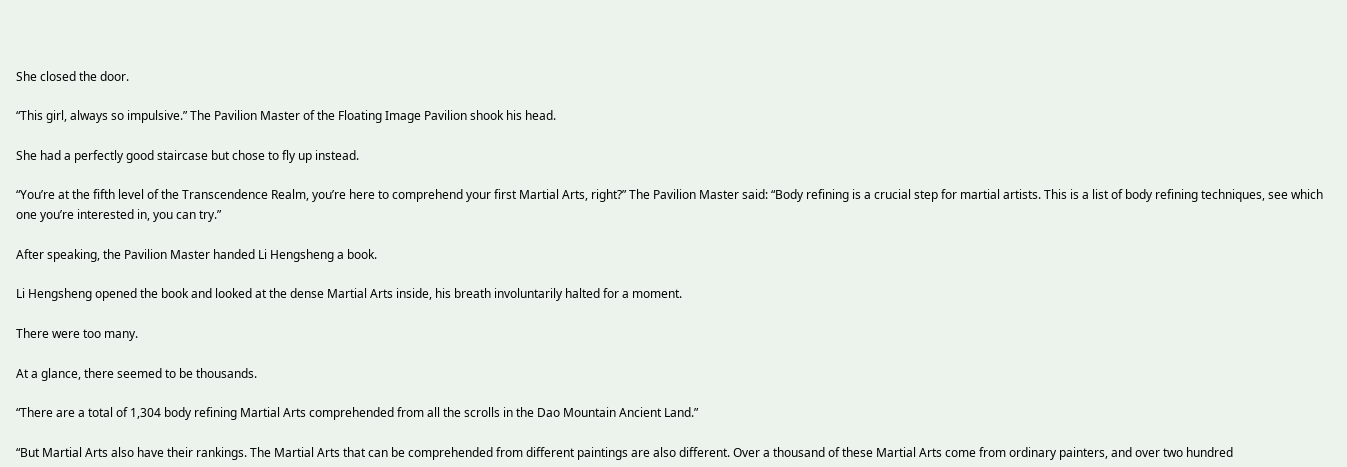She closed the door.

“This girl, always so impulsive.” The Pavilion Master of the Floating Image Pavilion shook his head.

She had a perfectly good staircase but chose to fly up instead.

“You’re at the fifth level of the Transcendence Realm, you’re here to comprehend your first Martial Arts, right?” The Pavilion Master said: “Body refining is a crucial step for martial artists. This is a list of body refining techniques, see which one you’re interested in, you can try.”

After speaking, the Pavilion Master handed Li Hengsheng a book.

Li Hengsheng opened the book and looked at the dense Martial Arts inside, his breath involuntarily halted for a moment.

There were too many.

At a glance, there seemed to be thousands.

“There are a total of 1,304 body refining Martial Arts comprehended from all the scrolls in the Dao Mountain Ancient Land.”

“But Martial Arts also have their rankings. The Martial Arts that can be comprehended from different paintings are also different. Over a thousand of these Martial Arts come from ordinary painters, and over two hundred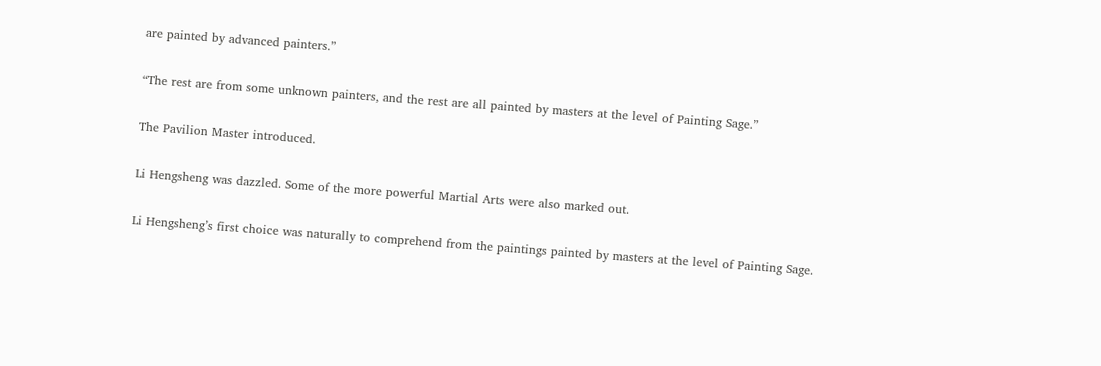are painted by advanced painters.”

“The rest are from some unknown painters, and the rest are all painted by masters at the level of Painting Sage.”

The Pavilion Master introduced.

Li Hengsheng was dazzled. Some of the more powerful Martial Arts were also marked out.

Li Hengsheng’s first choice was naturally to comprehend from the paintings painted by masters at the level of Painting Sage.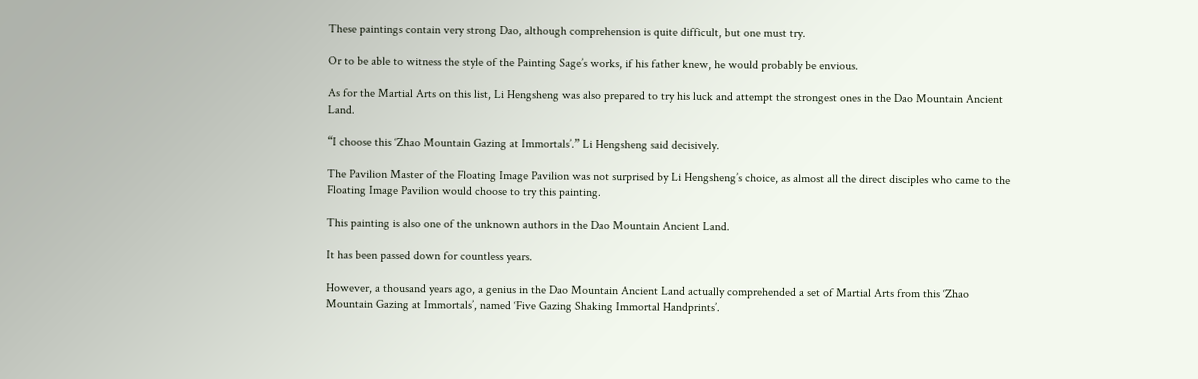These paintings contain very strong Dao, although comprehension is quite difficult, but one must try.

Or to be able to witness the style of the Painting Sage’s works, if his father knew, he would probably be envious.

As for the Martial Arts on this list, Li Hengsheng was also prepared to try his luck and attempt the strongest ones in the Dao Mountain Ancient Land.

“I choose this ‘Zhao Mountain Gazing at Immortals’.” Li Hengsheng said decisively.

The Pavilion Master of the Floating Image Pavilion was not surprised by Li Hengsheng’s choice, as almost all the direct disciples who came to the Floating Image Pavilion would choose to try this painting.

This painting is also one of the unknown authors in the Dao Mountain Ancient Land.

It has been passed down for countless years.

However, a thousand years ago, a genius in the Dao Mountain Ancient Land actually comprehended a set of Martial Arts from this ‘Zhao Mountain Gazing at Immortals’, named ‘Five Gazing Shaking Immortal Handprints’.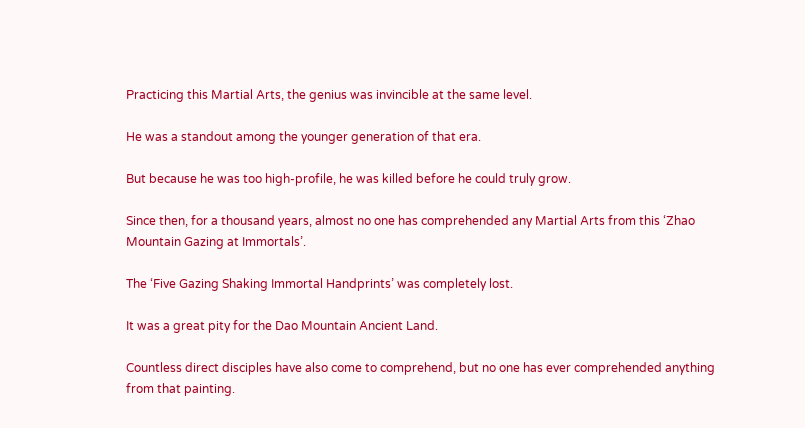Practicing this Martial Arts, the genius was invincible at the same level.

He was a standout among the younger generation of that era.

But because he was too high-profile, he was killed before he could truly grow.

Since then, for a thousand years, almost no one has comprehended any Martial Arts from this ‘Zhao Mountain Gazing at Immortals’.

The ‘Five Gazing Shaking Immortal Handprints’ was completely lost.

It was a great pity for the Dao Mountain Ancient Land.

Countless direct disciples have also come to comprehend, but no one has ever comprehended anything from that painting.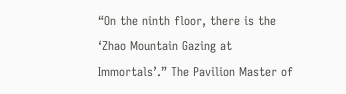“On the ninth floor, there is the ‘Zhao Mountain Gazing at Immortals’.” The Pavilion Master of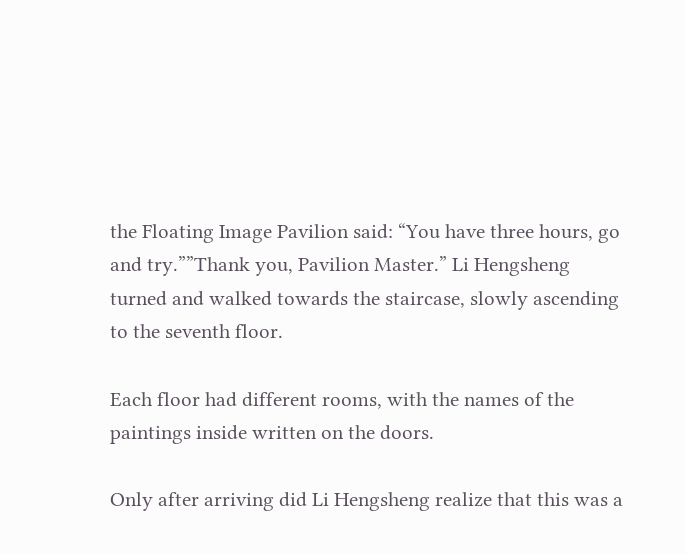the Floating Image Pavilion said: “You have three hours, go and try.””Thank you, Pavilion Master.” Li Hengsheng turned and walked towards the staircase, slowly ascending to the seventh floor.

Each floor had different rooms, with the names of the paintings inside written on the doors.

Only after arriving did Li Hengsheng realize that this was a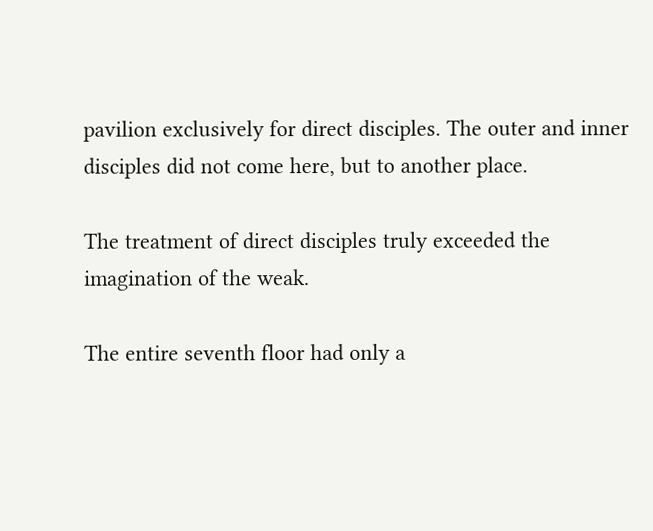pavilion exclusively for direct disciples. The outer and inner disciples did not come here, but to another place.

The treatment of direct disciples truly exceeded the imagination of the weak.

The entire seventh floor had only a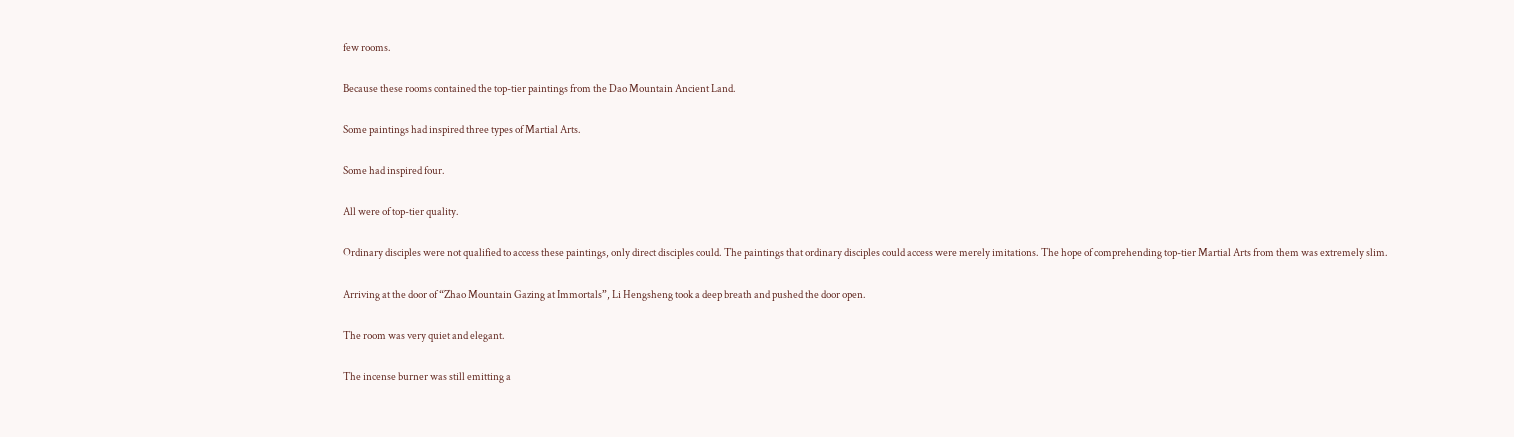few rooms.

Because these rooms contained the top-tier paintings from the Dao Mountain Ancient Land.

Some paintings had inspired three types of Martial Arts.

Some had inspired four.

All were of top-tier quality.

Ordinary disciples were not qualified to access these paintings, only direct disciples could. The paintings that ordinary disciples could access were merely imitations. The hope of comprehending top-tier Martial Arts from them was extremely slim.

Arriving at the door of “Zhao Mountain Gazing at Immortals”, Li Hengsheng took a deep breath and pushed the door open.

The room was very quiet and elegant.

The incense burner was still emitting a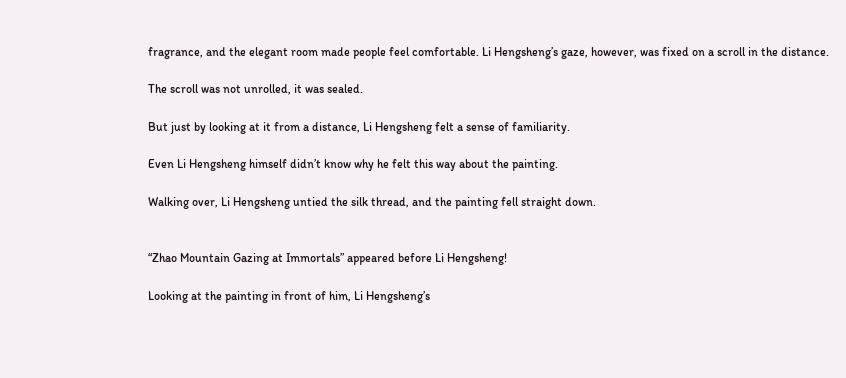fragrance, and the elegant room made people feel comfortable. Li Hengsheng’s gaze, however, was fixed on a scroll in the distance.

The scroll was not unrolled, it was sealed.

But just by looking at it from a distance, Li Hengsheng felt a sense of familiarity.

Even Li Hengsheng himself didn’t know why he felt this way about the painting.

Walking over, Li Hengsheng untied the silk thread, and the painting fell straight down.


“Zhao Mountain Gazing at Immortals” appeared before Li Hengsheng!

Looking at the painting in front of him, Li Hengsheng’s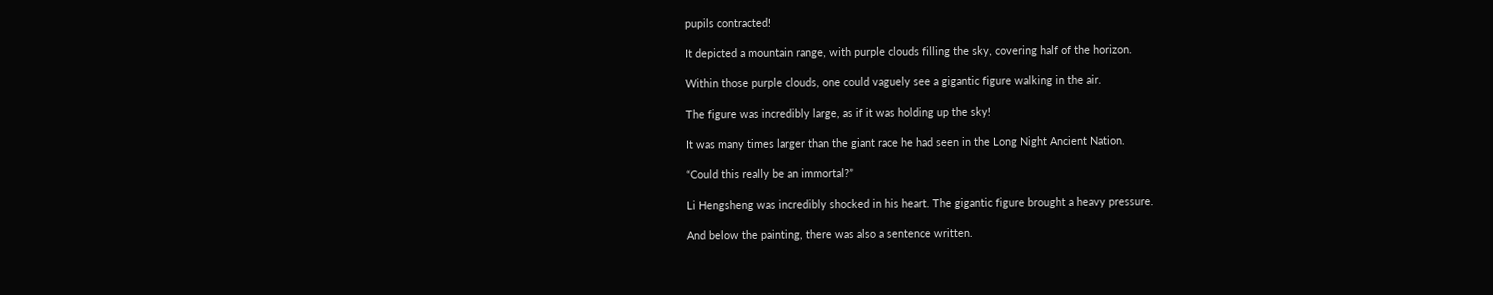pupils contracted!

It depicted a mountain range, with purple clouds filling the sky, covering half of the horizon.

Within those purple clouds, one could vaguely see a gigantic figure walking in the air.

The figure was incredibly large, as if it was holding up the sky!

It was many times larger than the giant race he had seen in the Long Night Ancient Nation.

“Could this really be an immortal?”

Li Hengsheng was incredibly shocked in his heart. The gigantic figure brought a heavy pressure.

And below the painting, there was also a sentence written.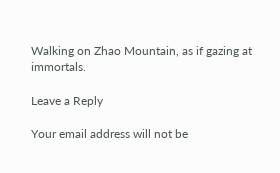Walking on Zhao Mountain, as if gazing at immortals.

Leave a Reply

Your email address will not be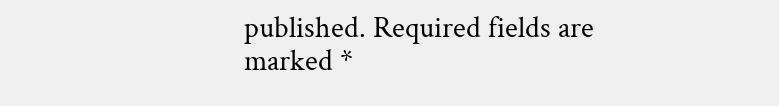published. Required fields are marked *